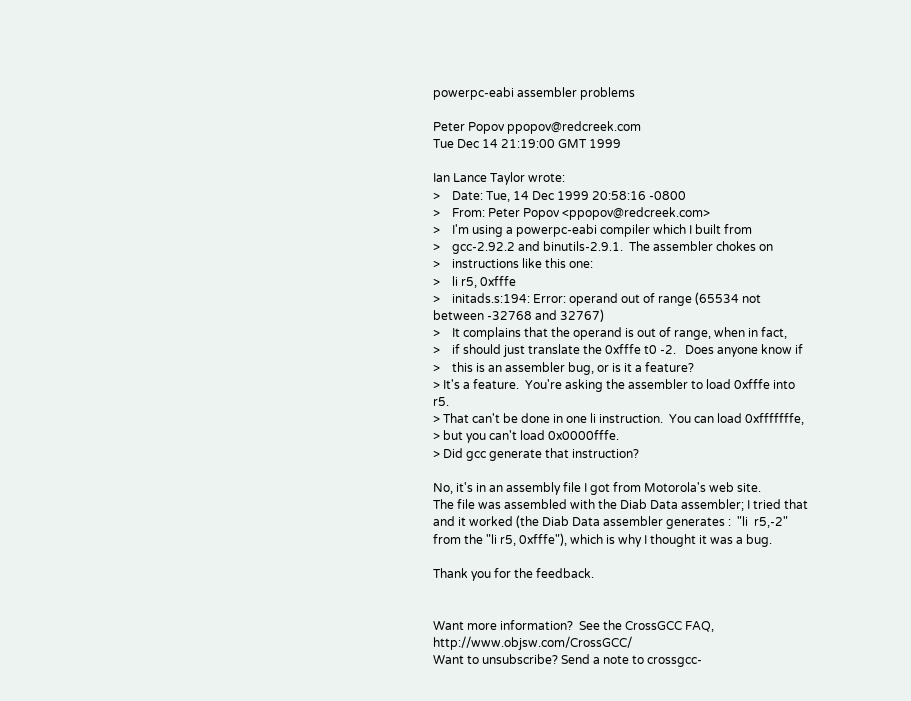powerpc-eabi assembler problems

Peter Popov ppopov@redcreek.com
Tue Dec 14 21:19:00 GMT 1999

Ian Lance Taylor wrote:
>    Date: Tue, 14 Dec 1999 20:58:16 -0800
>    From: Peter Popov <ppopov@redcreek.com>
>    I'm using a powerpc-eabi compiler which I built from
>    gcc-2.92.2 and binutils-2.9.1.  The assembler chokes on
>    instructions like this one:
>    li r5, 0xfffe
>    initads.s:194: Error: operand out of range (65534 not between -32768 and 32767)
>    It complains that the operand is out of range, when in fact,
>    if should just translate the 0xfffe t0 -2.   Does anyone know if
>    this is an assembler bug, or is it a feature?
> It's a feature.  You're asking the assembler to load 0xfffe into r5.
> That can't be done in one li instruction.  You can load 0xfffffffe,
> but you can't load 0x0000fffe.
> Did gcc generate that instruction?

No, it's in an assembly file I got from Motorola's web site.
The file was assembled with the Diab Data assembler; I tried that
and it worked (the Diab Data assembler generates :  "li  r5,-2"
from the "li r5, 0xfffe"), which is why I thought it was a bug.

Thank you for the feedback.


Want more information?  See the CrossGCC FAQ, http://www.objsw.com/CrossGCC/
Want to unsubscribe? Send a note to crossgcc-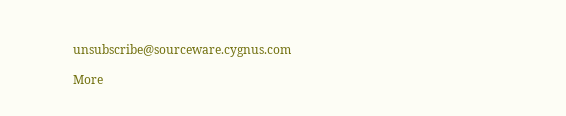unsubscribe@sourceware.cygnus.com

More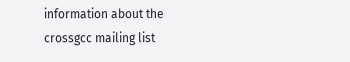information about the crossgcc mailing list